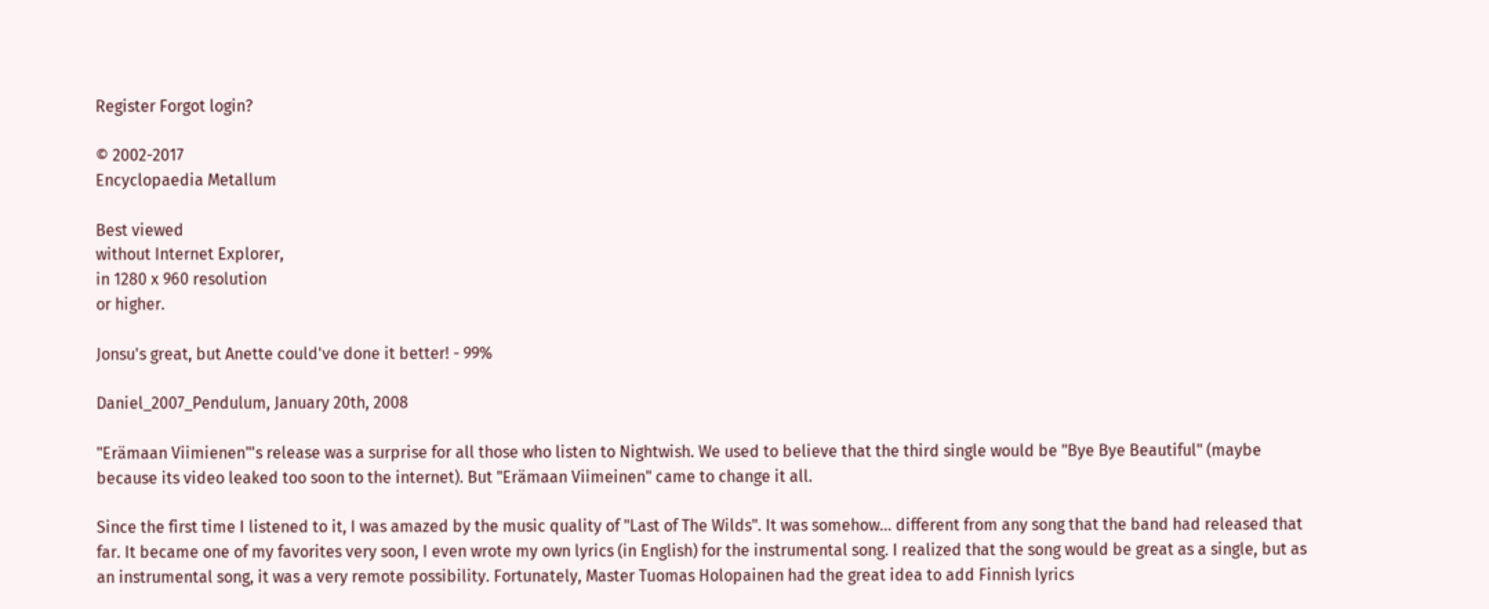Register Forgot login?

© 2002-2017
Encyclopaedia Metallum

Best viewed
without Internet Explorer,
in 1280 x 960 resolution
or higher.

Jonsu's great, but Anette could've done it better! - 99%

Daniel_2007_Pendulum, January 20th, 2008

"Erämaan Viimienen"'s release was a surprise for all those who listen to Nightwish. We used to believe that the third single would be "Bye Bye Beautiful" (maybe because its video leaked too soon to the internet). But "Erämaan Viimeinen" came to change it all.

Since the first time I listened to it, I was amazed by the music quality of "Last of The Wilds". It was somehow... different from any song that the band had released that far. It became one of my favorites very soon, I even wrote my own lyrics (in English) for the instrumental song. I realized that the song would be great as a single, but as an instrumental song, it was a very remote possibility. Fortunately, Master Tuomas Holopainen had the great idea to add Finnish lyrics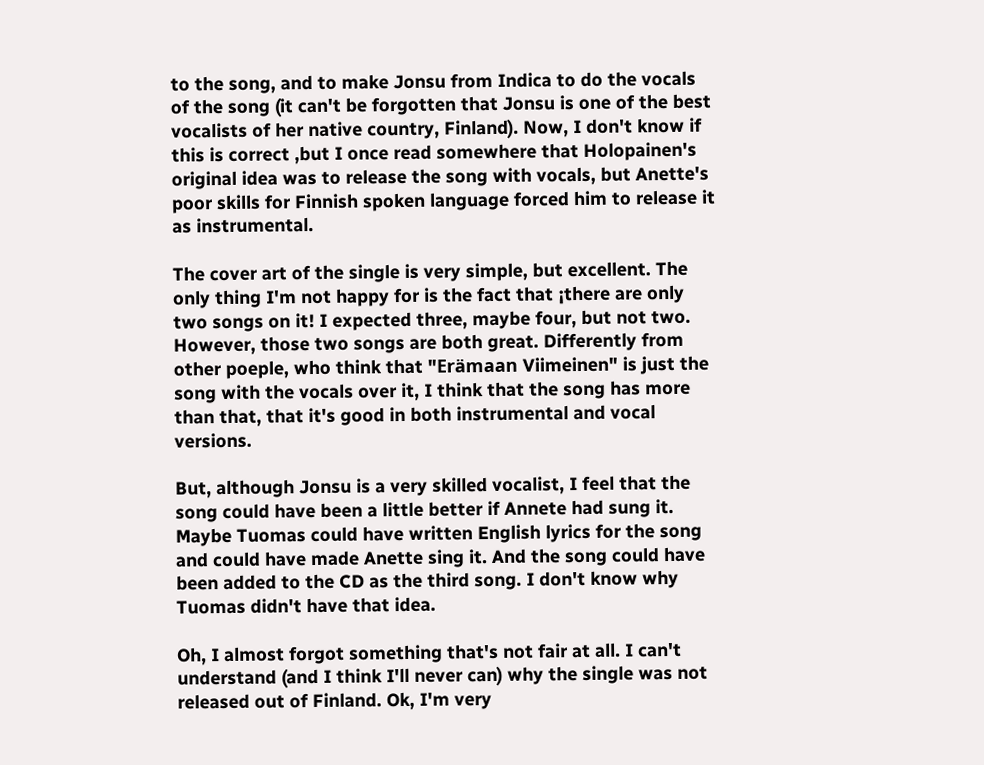to the song, and to make Jonsu from Indica to do the vocals of the song (it can't be forgotten that Jonsu is one of the best vocalists of her native country, Finland). Now, I don't know if this is correct ,but I once read somewhere that Holopainen's original idea was to release the song with vocals, but Anette's poor skills for Finnish spoken language forced him to release it as instrumental.

The cover art of the single is very simple, but excellent. The only thing I'm not happy for is the fact that ¡there are only two songs on it! I expected three, maybe four, but not two. However, those two songs are both great. Differently from other poeple, who think that "Erämaan Viimeinen" is just the song with the vocals over it, I think that the song has more than that, that it's good in both instrumental and vocal versions.

But, although Jonsu is a very skilled vocalist, I feel that the song could have been a little better if Annete had sung it. Maybe Tuomas could have written English lyrics for the song and could have made Anette sing it. And the song could have been added to the CD as the third song. I don't know why Tuomas didn't have that idea.

Oh, I almost forgot something that's not fair at all. I can't understand (and I think I'll never can) why the single was not released out of Finland. Ok, I'm very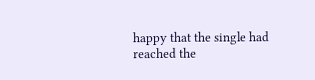happy that the single had reached the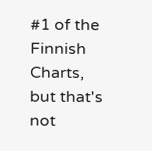#1 of the Finnish Charts, but that's not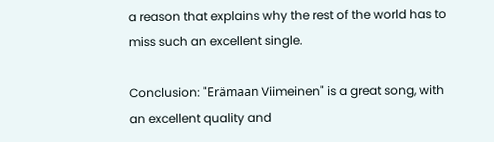a reason that explains why the rest of the world has to miss such an excellent single.

Conclusion: "Erämaan Viimeinen" is a great song, with an excellent quality and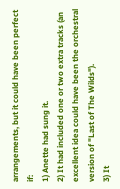arrangements, but it could have been perfect if:
1) Anette had sung it.
2) It had included one or two extra tracks (an excellent idea could have been the orchestral version of "Last of The Wilds").
3) It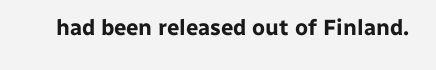had been released out of Finland.